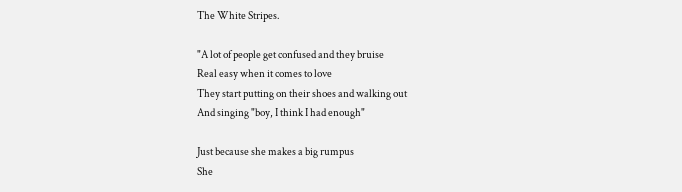The White Stripes.

"A lot of people get confused and they bruise
Real easy when it comes to love
They start putting on their shoes and walking out
And singing "boy, I think I had enough"

Just because she makes a big rumpus
She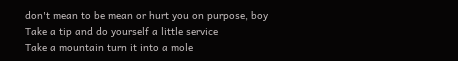don't mean to be mean or hurt you on purpose, boy
Take a tip and do yourself a little service
Take a mountain turn it into a mole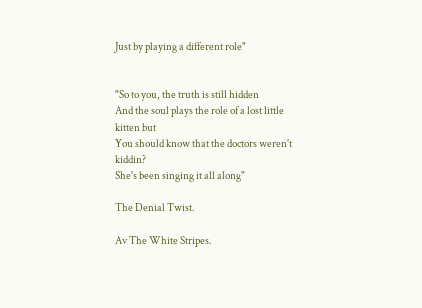Just by playing a different role"


"So to you, the truth is still hidden
And the soul plays the role of a lost little kitten but
You should know that the doctors weren't kiddin?
She's been singing it all along"

The Denial Twist.

Av The White Stripes.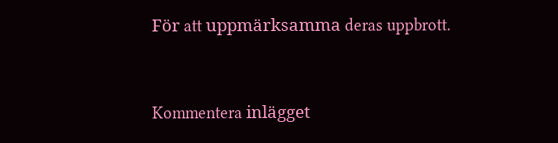För att uppmärksamma deras uppbrott.


Kommentera inlägget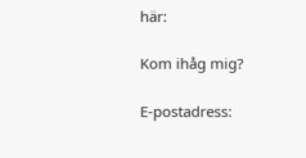här:

Kom ihåg mig?

E-postadress: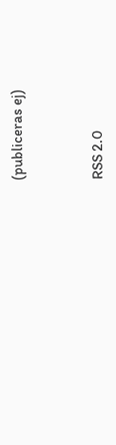(publiceras ej)



RSS 2.0